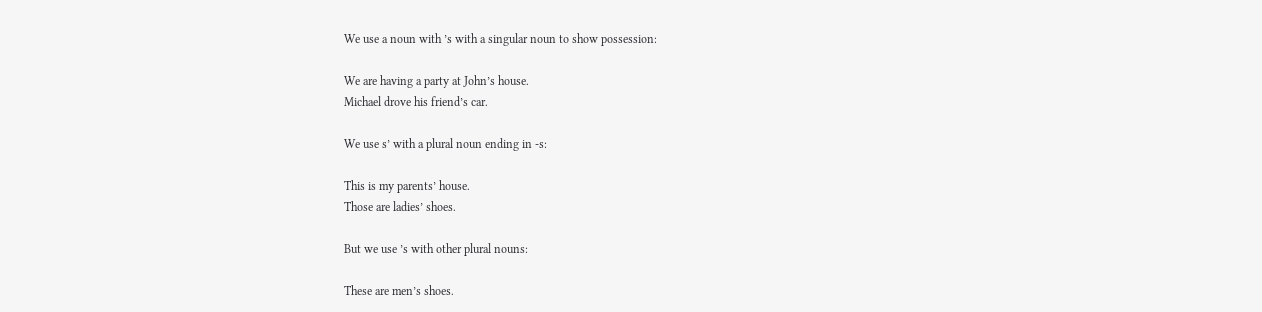We use a noun with ’s with a singular noun to show possession:

We are having a party at John’s house.
Michael drove his friend’s car.

We use s’ with a plural noun ending in -s:

This is my parents’ house.
Those are ladies’ shoes.

But we use ’s with other plural nouns:

These are men’s shoes.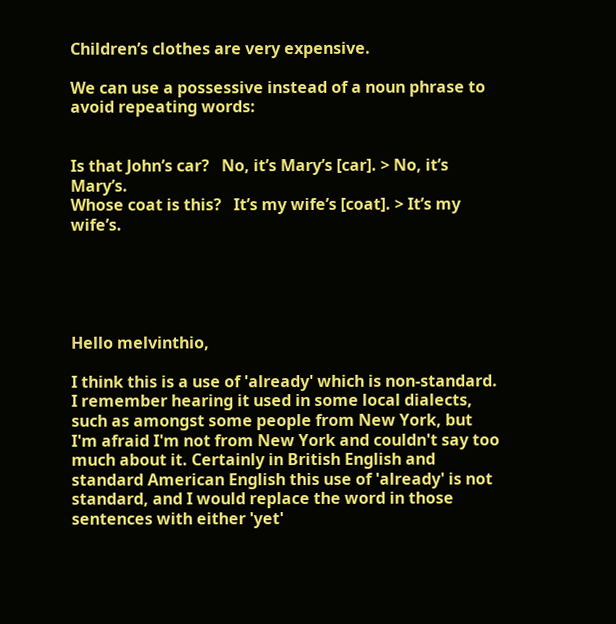Children’s clothes are very expensive.

We can use a possessive instead of a noun phrase to avoid repeating words:


Is that John’s car?   No, it’s Mary’s [car]. > No, it’s Mary’s.
Whose coat is this?   It’s my wife’s [coat]. > It’s my wife’s.





Hello melvinthio,

I think this is a use of 'already' which is non-standard. I remember hearing it used in some local dialects, such as amongst some people from New York, but I'm afraid I'm not from New York and couldn't say too much about it. Certainly in British English and standard American English this use of 'already' is not standard, and I would replace the word in those sentences with either 'yet'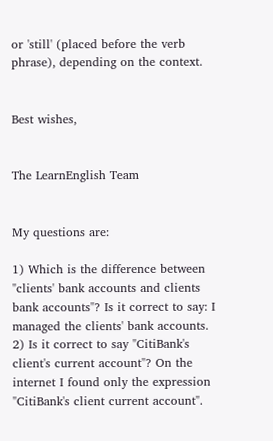or 'still' (placed before the verb phrase), depending on the context.


Best wishes,


The LearnEnglish Team


My questions are:

1) Which is the difference between "clients' bank accounts and clients bank accounts"? Is it correct to say: I managed the clients' bank accounts.
2) Is it correct to say "CitiBank's client's current account"? On the internet I found only the expression "CitiBank's client current account".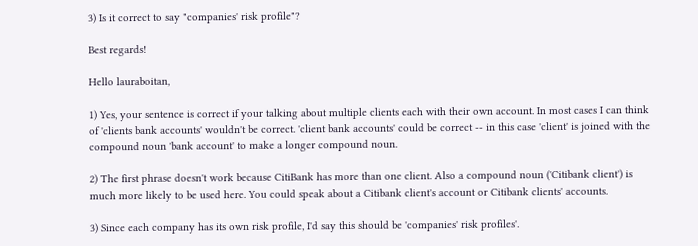3) Is it correct to say "companies' risk profile"?

Best regards!

Hello lauraboitan,

1) Yes, your sentence is correct if your talking about multiple clients each with their own account. In most cases I can think of 'clients bank accounts' wouldn't be correct. 'client bank accounts' could be correct -- in this case 'client' is joined with the compound noun 'bank account' to make a longer compound noun.

2) The first phrase doesn't work because CitiBank has more than one client. Also a compound noun ('Citibank client') is much more likely to be used here. You could speak about a Citibank client's account or Citibank clients' accounts.

3) Since each company has its own risk profile, I'd say this should be 'companies' risk profiles'.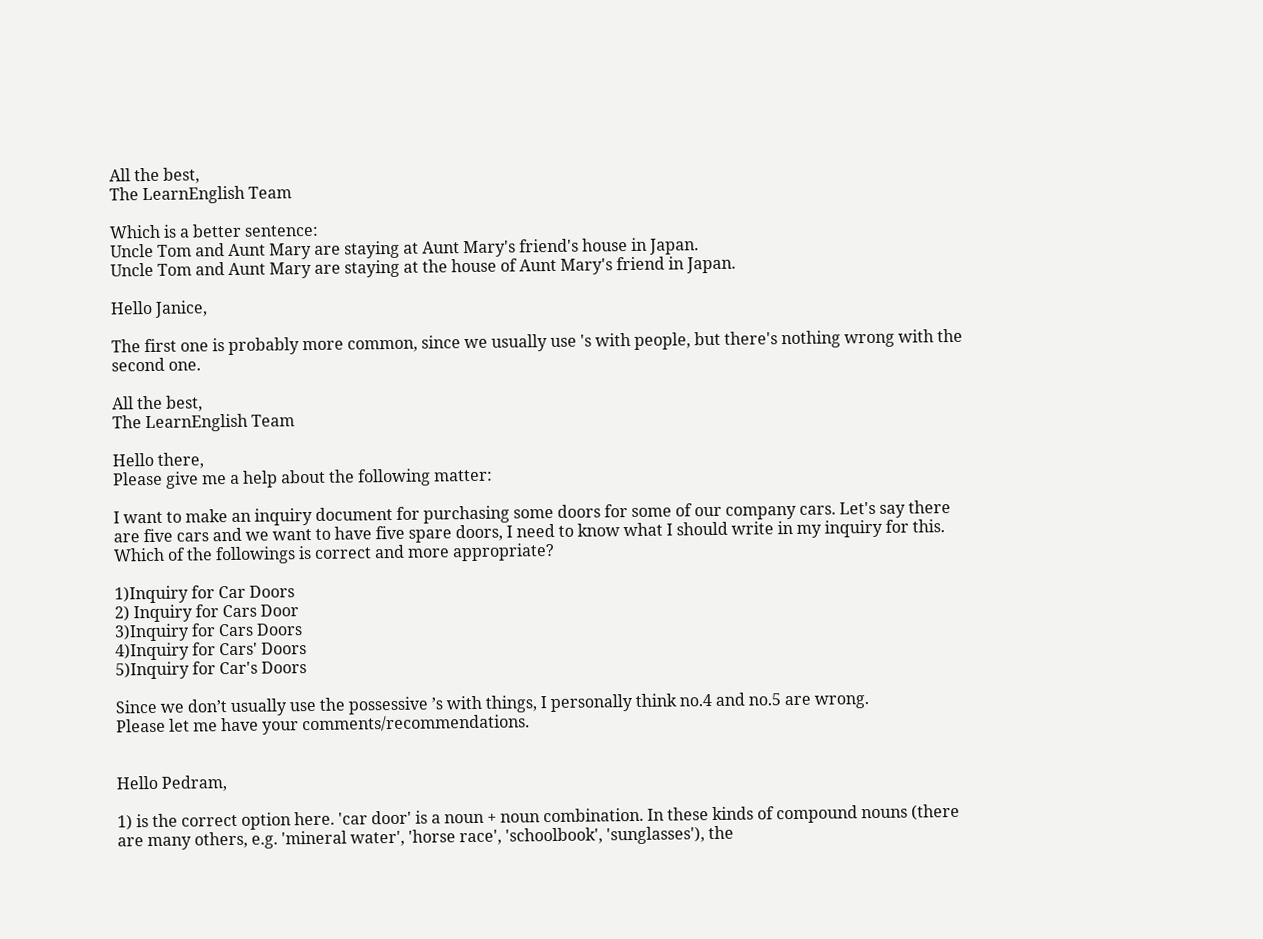All the best,
The LearnEnglish Team

Which is a better sentence:
Uncle Tom and Aunt Mary are staying at Aunt Mary's friend's house in Japan.
Uncle Tom and Aunt Mary are staying at the house of Aunt Mary's friend in Japan.

Hello Janice,

The first one is probably more common, since we usually use 's with people, but there's nothing wrong with the second one.

All the best,
The LearnEnglish Team

Hello there,
Please give me a help about the following matter:

I want to make an inquiry document for purchasing some doors for some of our company cars. Let's say there are five cars and we want to have five spare doors, I need to know what I should write in my inquiry for this. Which of the followings is correct and more appropriate?

1)Inquiry for Car Doors
2) Inquiry for Cars Door
3)Inquiry for Cars Doors
4)Inquiry for Cars' Doors
5)Inquiry for Car's Doors

Since we don’t usually use the possessive ’s with things, I personally think no.4 and no.5 are wrong.
Please let me have your comments/recommendations.


Hello Pedram,

1) is the correct option here. 'car door' is a noun + noun combination. In these kinds of compound nouns (there are many others, e.g. 'mineral water', 'horse race', 'schoolbook', 'sunglasses'), the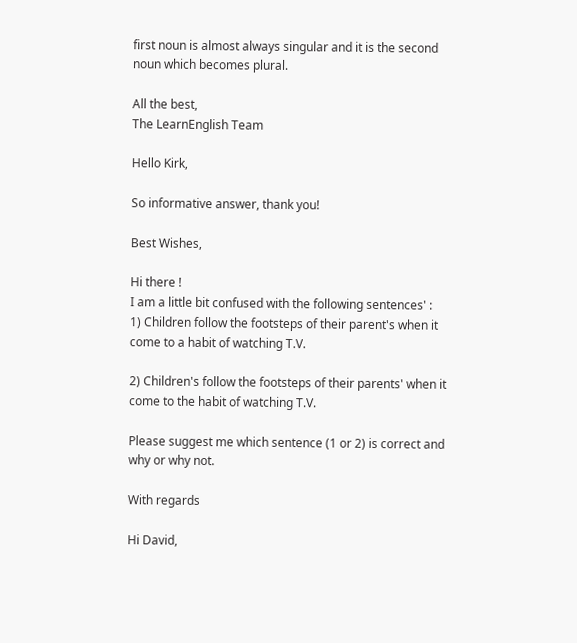first noun is almost always singular and it is the second noun which becomes plural.

All the best,
The LearnEnglish Team

Hello Kirk,

So informative answer, thank you!

Best Wishes,

Hi there !
I am a little bit confused with the following sentences' :
1) Children follow the footsteps of their parent's when it come to a habit of watching T.V.

2) Children's follow the footsteps of their parents' when it come to the habit of watching T.V.

Please suggest me which sentence (1 or 2) is correct and why or why not.

With regards

Hi David,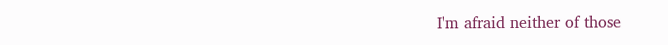I'm afraid neither of those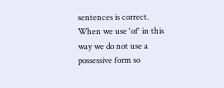sentences is correct. When we use 'of' in this way we do not use a possessive form so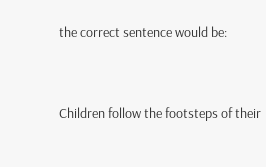the correct sentence would be:


Children follow the footsteps of their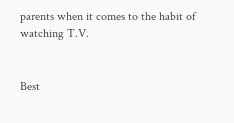parents when it comes to the habit of watching T.V.


Best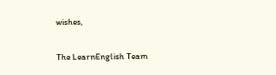wishes,


The LearnEnglish Team